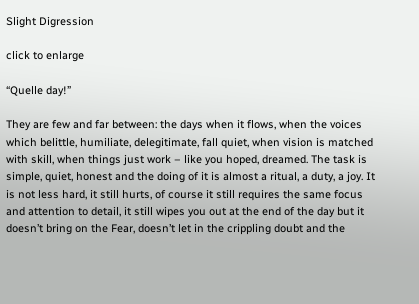Slight Digression

click to enlarge

“Quelle day!”

They are few and far between: the days when it flows, when the voices which belittle, humiliate, delegitimate, fall quiet, when vision is matched with skill, when things just work – like you hoped, dreamed. The task is simple, quiet, honest and the doing of it is almost a ritual, a duty, a joy. It is not less hard, it still hurts, of course it still requires the same focus and attention to detail, it still wipes you out at the end of the day but it doesn’t bring on the Fear, doesn’t let in the crippling doubt and the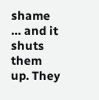shame … and it shuts them up. They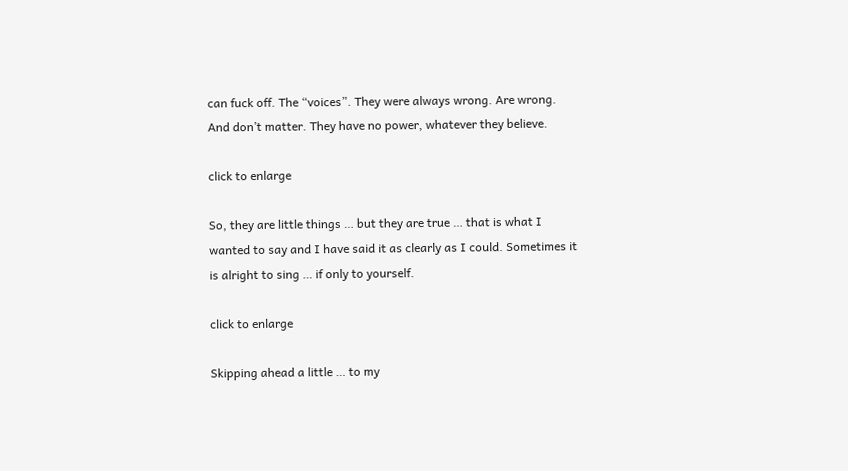can fuck off. The “voices”. They were always wrong. Are wrong. And don’t matter. They have no power, whatever they believe.

click to enlarge

So, they are little things … but they are true … that is what I wanted to say and I have said it as clearly as I could. Sometimes it is alright to sing … if only to yourself.

click to enlarge

Skipping ahead a little … to my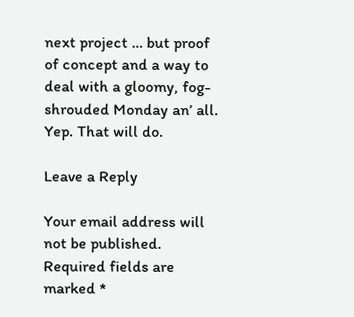next project … but proof of concept and a way to deal with a gloomy, fog-shrouded Monday an’ all.
Yep. That will do.

Leave a Reply

Your email address will not be published. Required fields are marked *